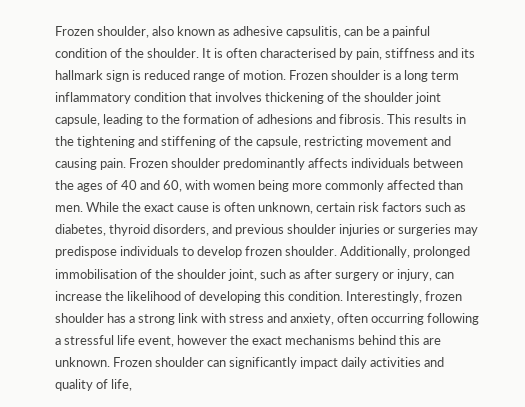Frozen shoulder, also known as adhesive capsulitis, can be a painful condition of the shoulder. It is often characterised by pain, stiffness and its hallmark sign is reduced range of motion. Frozen shoulder is a long term inflammatory condition that involves thickening of the shoulder joint capsule, leading to the formation of adhesions and fibrosis. This results in the tightening and stiffening of the capsule, restricting movement and causing pain. Frozen shoulder predominantly affects individuals between the ages of 40 and 60, with women being more commonly affected than men. While the exact cause is often unknown, certain risk factors such as diabetes, thyroid disorders, and previous shoulder injuries or surgeries may predispose individuals to develop frozen shoulder. Additionally, prolonged immobilisation of the shoulder joint, such as after surgery or injury, can increase the likelihood of developing this condition. Interestingly, frozen shoulder has a strong link with stress and anxiety, often occurring following a stressful life event, however the exact mechanisms behind this are unknown. Frozen shoulder can significantly impact daily activities and quality of life,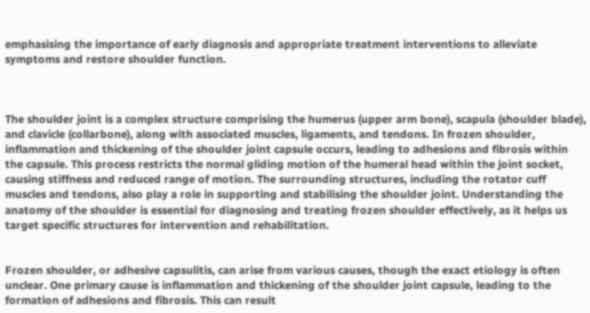emphasising the importance of early diagnosis and appropriate treatment interventions to alleviate symptoms and restore shoulder function.



The shoulder joint is a complex structure comprising the humerus (upper arm bone), scapula (shoulder blade), and clavicle (collarbone), along with associated muscles, ligaments, and tendons. In frozen shoulder, inflammation and thickening of the shoulder joint capsule occurs, leading to adhesions and fibrosis within the capsule. This process restricts the normal gliding motion of the humeral head within the joint socket, causing stiffness and reduced range of motion. The surrounding structures, including the rotator cuff muscles and tendons, also play a role in supporting and stabilising the shoulder joint. Understanding the anatomy of the shoulder is essential for diagnosing and treating frozen shoulder effectively, as it helps us target specific structures for intervention and rehabilitation.


Frozen shoulder, or adhesive capsulitis, can arise from various causes, though the exact etiology is often unclear. One primary cause is inflammation and thickening of the shoulder joint capsule, leading to the formation of adhesions and fibrosis. This can result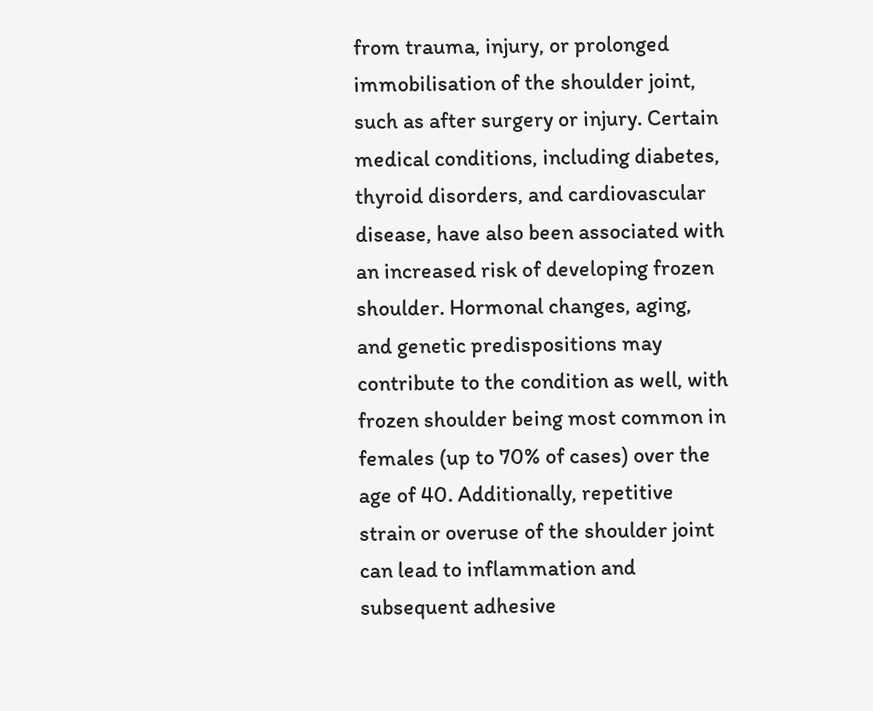from trauma, injury, or prolonged immobilisation of the shoulder joint, such as after surgery or injury. Certain medical conditions, including diabetes, thyroid disorders, and cardiovascular disease, have also been associated with an increased risk of developing frozen shoulder. Hormonal changes, aging, and genetic predispositions may contribute to the condition as well, with frozen shoulder being most common in females (up to 70% of cases) over the age of 40. Additionally, repetitive strain or overuse of the shoulder joint can lead to inflammation and subsequent adhesive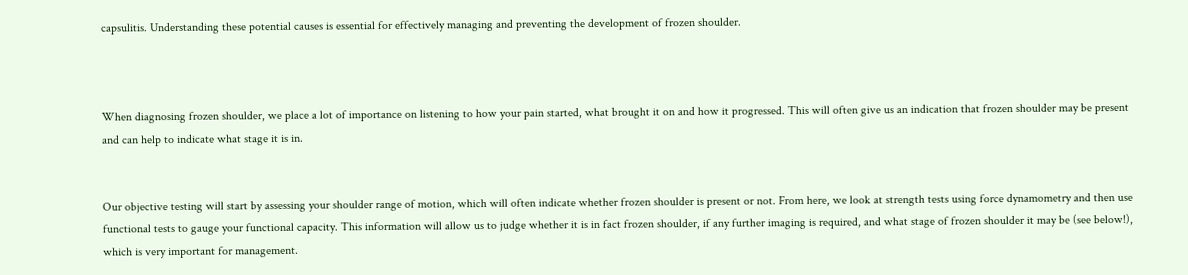capsulitis. Understanding these potential causes is essential for effectively managing and preventing the development of frozen shoulder.



When diagnosing frozen shoulder, we place a lot of importance on listening to how your pain started, what brought it on and how it progressed. This will often give us an indication that frozen shoulder may be present and can help to indicate what stage it is in.


Our objective testing will start by assessing your shoulder range of motion, which will often indicate whether frozen shoulder is present or not. From here, we look at strength tests using force dynamometry and then use functional tests to gauge your functional capacity. This information will allow us to judge whether it is in fact frozen shoulder, if any further imaging is required, and what stage of frozen shoulder it may be (see below!), which is very important for management.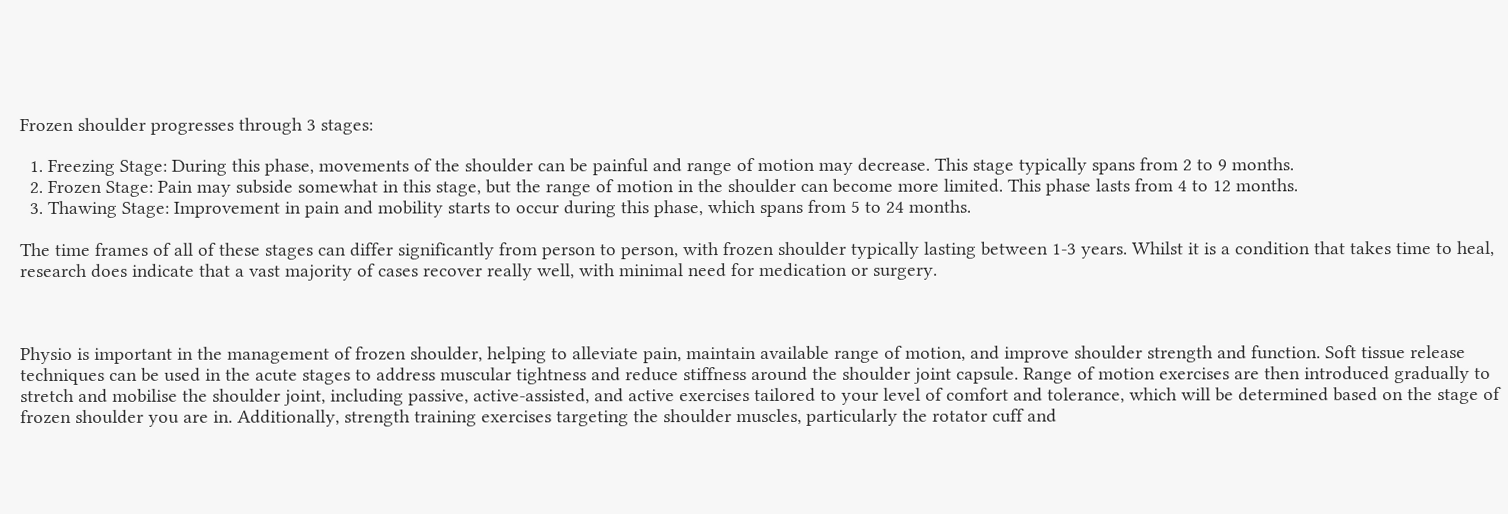Frozen shoulder progresses through 3 stages:

  1. Freezing Stage: During this phase, movements of the shoulder can be painful and range of motion may decrease. This stage typically spans from 2 to 9 months.
  2. Frozen Stage: Pain may subside somewhat in this stage, but the range of motion in the shoulder can become more limited. This phase lasts from 4 to 12 months.
  3. Thawing Stage: Improvement in pain and mobility starts to occur during this phase, which spans from 5 to 24 months.

The time frames of all of these stages can differ significantly from person to person, with frozen shoulder typically lasting between 1-3 years. Whilst it is a condition that takes time to heal, research does indicate that a vast majority of cases recover really well, with minimal need for medication or surgery.



Physio is important in the management of frozen shoulder, helping to alleviate pain, maintain available range of motion, and improve shoulder strength and function. Soft tissue release techniques can be used in the acute stages to address muscular tightness and reduce stiffness around the shoulder joint capsule. Range of motion exercises are then introduced gradually to stretch and mobilise the shoulder joint, including passive, active-assisted, and active exercises tailored to your level of comfort and tolerance, which will be determined based on the stage of frozen shoulder you are in. Additionally, strength training exercises targeting the shoulder muscles, particularly the rotator cuff and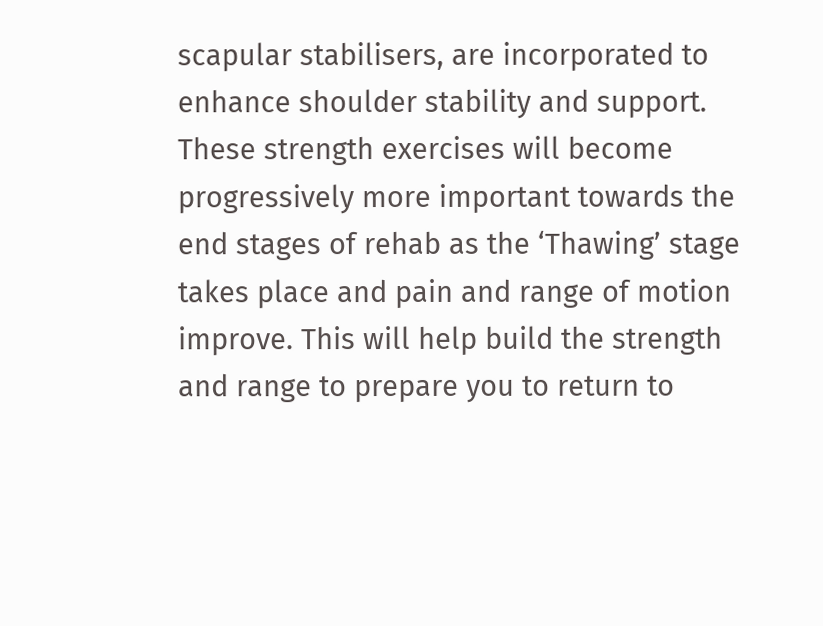scapular stabilisers, are incorporated to enhance shoulder stability and support. These strength exercises will become progressively more important towards the end stages of rehab as the ‘Thawing’ stage takes place and pain and range of motion improve. This will help build the strength and range to prepare you to return to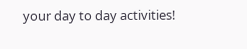your day to day activities!